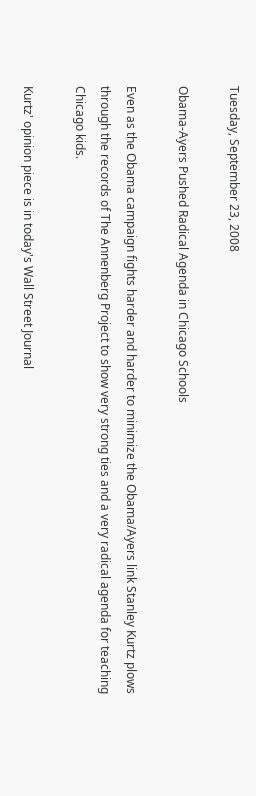Tuesday, September 23, 2008

Obama-Ayers Pushed Radical Agenda in Chicago Schools

Even as the Obama campaign fights harder and harder to minimize the Obama/Ayers link Stanley Kurtz plows through the records of The Annenberg Project to show very strong ties and a very radical agenda for teaching Chicago kids.

Kurtz' opinion piece is in today's Wall Street Journal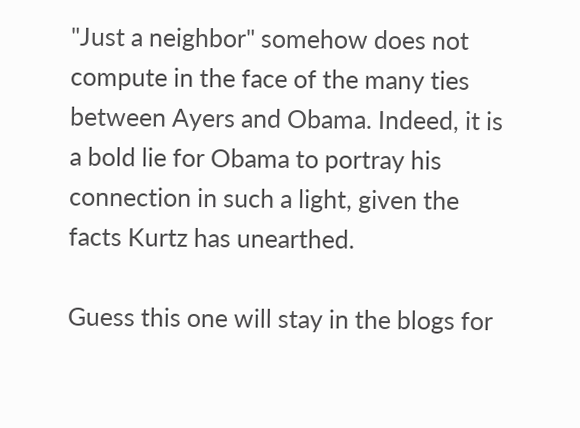"Just a neighbor" somehow does not compute in the face of the many ties between Ayers and Obama. Indeed, it is a bold lie for Obama to portray his connection in such a light, given the facts Kurtz has unearthed.

Guess this one will stay in the blogs for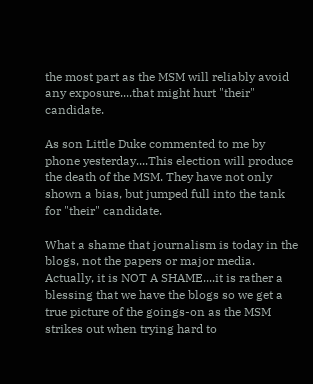the most part as the MSM will reliably avoid any exposure....that might hurt "their" candidate.

As son Little Duke commented to me by phone yesterday....This election will produce the death of the MSM. They have not only shown a bias, but jumped full into the tank for "their" candidate.

What a shame that journalism is today in the blogs, not the papers or major media. Actually, it is NOT A SHAME....it is rather a blessing that we have the blogs so we get a true picture of the goings-on as the MSM strikes out when trying hard to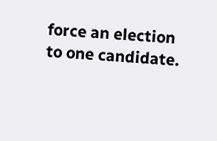force an election to one candidate.